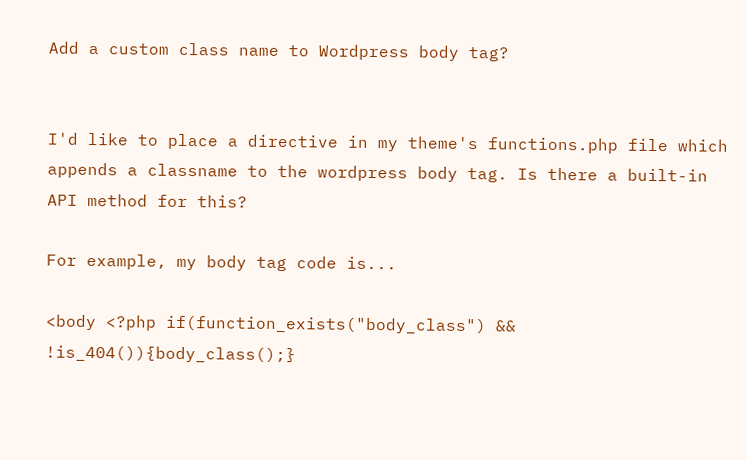Add a custom class name to Wordpress body tag?


I'd like to place a directive in my theme's functions.php file which appends a classname to the wordpress body tag. Is there a built-in API method for this?

For example, my body tag code is...

<body <?php if(function_exists("body_class") && !is_404()){body_class();}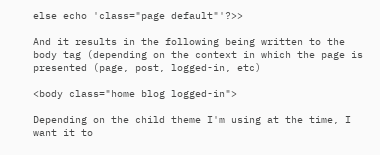else echo 'class="page default"'?>>

And it results in the following being written to the body tag (depending on the context in which the page is presented (page, post, logged-in, etc)

<body class="home blog logged-in">

Depending on the child theme I'm using at the time, I want it to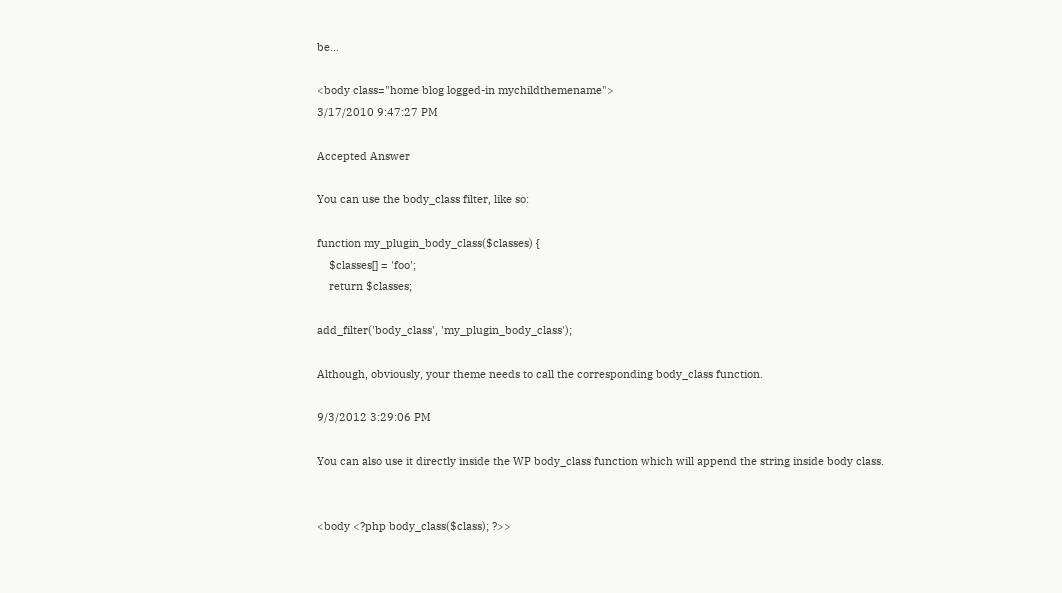be...

<body class="home blog logged-in mychildthemename">
3/17/2010 9:47:27 PM

Accepted Answer

You can use the body_class filter, like so:

function my_plugin_body_class($classes) {
    $classes[] = 'foo';
    return $classes;

add_filter('body_class', 'my_plugin_body_class');

Although, obviously, your theme needs to call the corresponding body_class function.

9/3/2012 3:29:06 PM

You can also use it directly inside the WP body_class function which will append the string inside body class.


<body <?php body_class($class); ?>>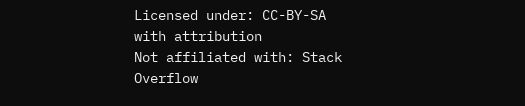Licensed under: CC-BY-SA with attribution
Not affiliated with: Stack Overflow